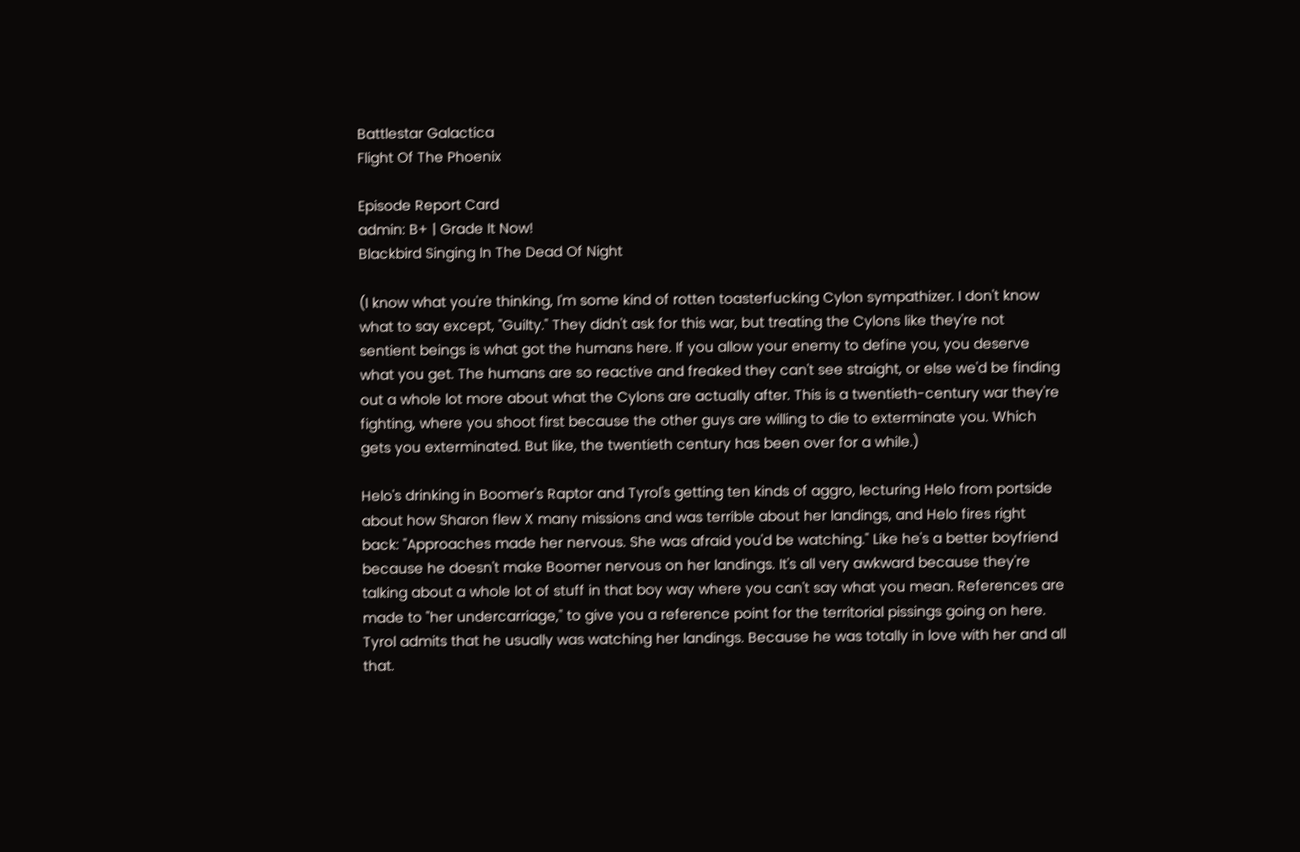Battlestar Galactica
Flight Of The Phoenix

Episode Report Card
admin: B+ | Grade It Now!
Blackbird Singing In The Dead Of Night

(I know what you're thinking, I'm some kind of rotten toasterfucking Cylon sympathizer. I don't know what to say except, "Guilty." They didn't ask for this war, but treating the Cylons like they're not sentient beings is what got the humans here. If you allow your enemy to define you, you deserve what you get. The humans are so reactive and freaked they can't see straight, or else we'd be finding out a whole lot more about what the Cylons are actually after. This is a twentieth-century war they're fighting, where you shoot first because the other guys are willing to die to exterminate you. Which gets you exterminated. But like, the twentieth century has been over for a while.)

Helo's drinking in Boomer's Raptor and Tyrol's getting ten kinds of aggro, lecturing Helo from portside about how Sharon flew X many missions and was terrible about her landings, and Helo fires right back: "Approaches made her nervous. She was afraid you'd be watching." Like he's a better boyfriend because he doesn't make Boomer nervous on her landings. It's all very awkward because they're talking about a whole lot of stuff in that boy way where you can't say what you mean. References are made to "her undercarriage," to give you a reference point for the territorial pissings going on here. Tyrol admits that he usually was watching her landings. Because he was totally in love with her and all that.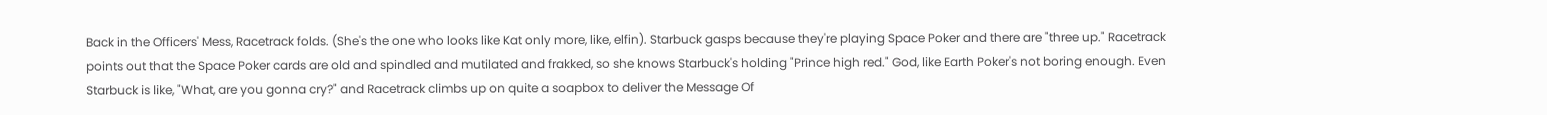Back in the Officers' Mess, Racetrack folds. (She's the one who looks like Kat only more, like, elfin). Starbuck gasps because they're playing Space Poker and there are "three up." Racetrack points out that the Space Poker cards are old and spindled and mutilated and frakked, so she knows Starbuck's holding "Prince high red." God, like Earth Poker's not boring enough. Even Starbuck is like, "What, are you gonna cry?" and Racetrack climbs up on quite a soapbox to deliver the Message Of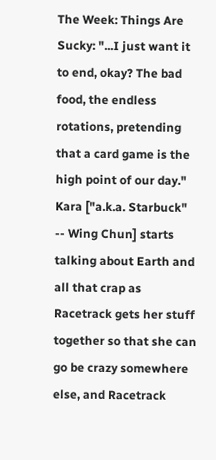The Week: Things Are Sucky: "...I just want it to end, okay? The bad food, the endless rotations, pretending that a card game is the high point of our day." Kara ["a.k.a. Starbuck" -- Wing Chun] starts talking about Earth and all that crap as Racetrack gets her stuff together so that she can go be crazy somewhere else, and Racetrack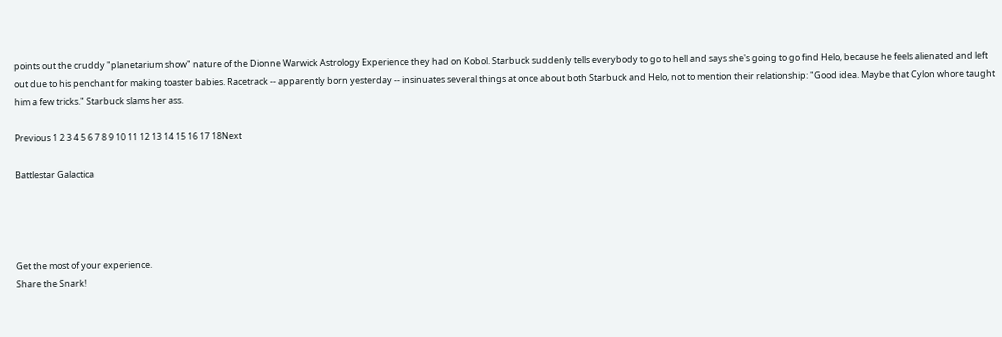points out the cruddy "planetarium show" nature of the Dionne Warwick Astrology Experience they had on Kobol. Starbuck suddenly tells everybody to go to hell and says she's going to go find Helo, because he feels alienated and left out due to his penchant for making toaster babies. Racetrack -- apparently born yesterday -- insinuates several things at once about both Starbuck and Helo, not to mention their relationship: "Good idea. Maybe that Cylon whore taught him a few tricks." Starbuck slams her ass.

Previous 1 2 3 4 5 6 7 8 9 10 11 12 13 14 15 16 17 18Next

Battlestar Galactica




Get the most of your experience.
Share the Snark!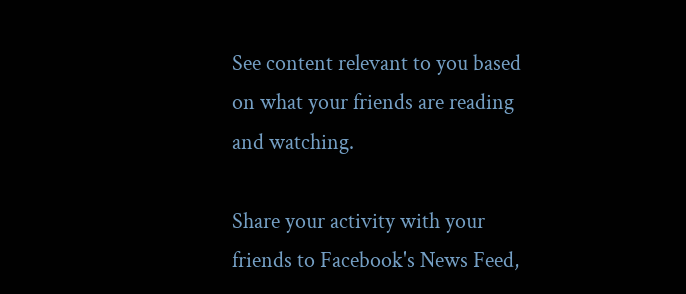See content relevant to you based on what your friends are reading and watching.

Share your activity with your friends to Facebook's News Feed,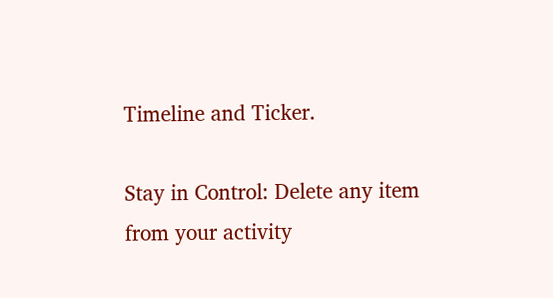Timeline and Ticker.

Stay in Control: Delete any item from your activity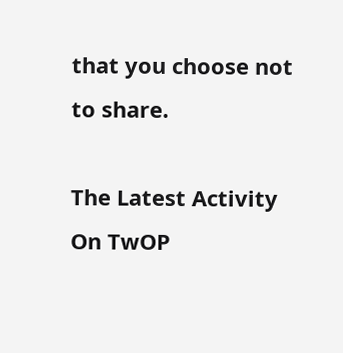that you choose not to share.

The Latest Activity On TwOP